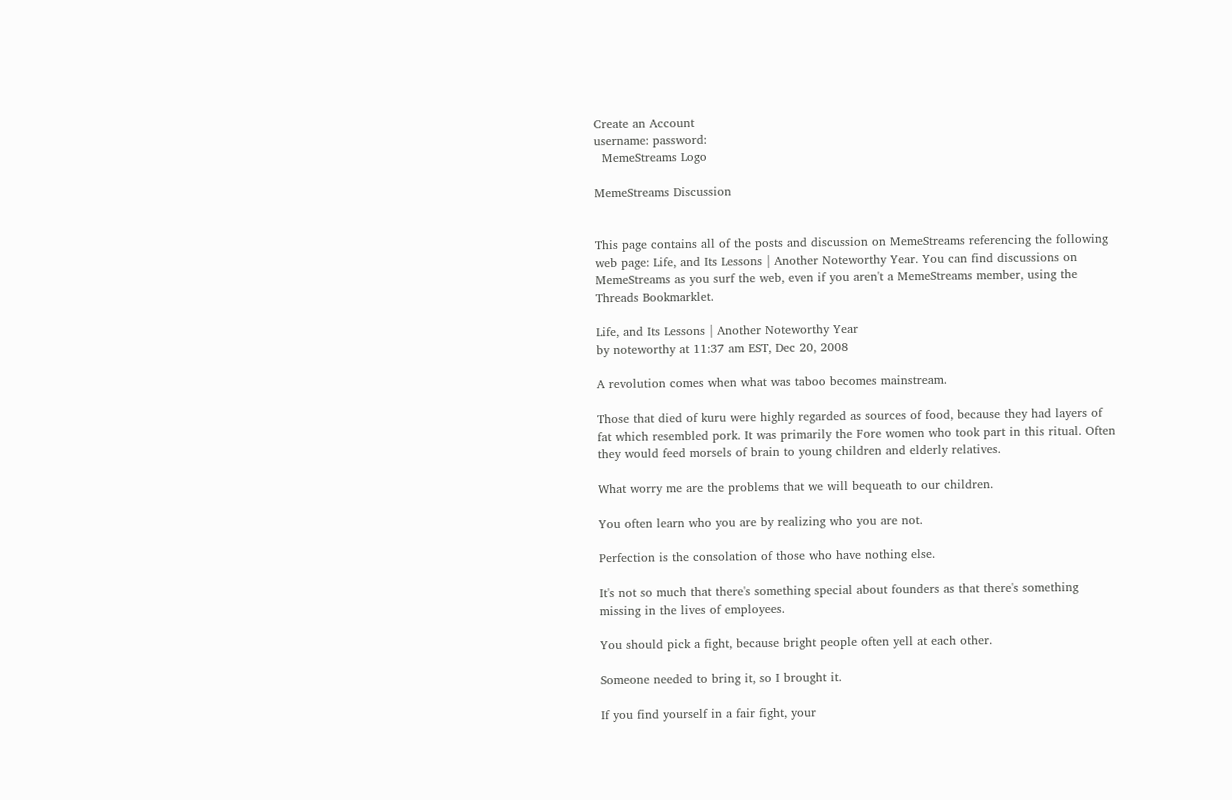Create an Account
username: password:
  MemeStreams Logo

MemeStreams Discussion


This page contains all of the posts and discussion on MemeStreams referencing the following web page: Life, and Its Lessons | Another Noteworthy Year. You can find discussions on MemeStreams as you surf the web, even if you aren't a MemeStreams member, using the Threads Bookmarklet.

Life, and Its Lessons | Another Noteworthy Year
by noteworthy at 11:37 am EST, Dec 20, 2008

A revolution comes when what was taboo becomes mainstream.

Those that died of kuru were highly regarded as sources of food, because they had layers of fat which resembled pork. It was primarily the Fore women who took part in this ritual. Often they would feed morsels of brain to young children and elderly relatives.

What worry me are the problems that we will bequeath to our children.

You often learn who you are by realizing who you are not.

Perfection is the consolation of those who have nothing else.

It's not so much that there's something special about founders as that there's something missing in the lives of employees.

You should pick a fight, because bright people often yell at each other.

Someone needed to bring it, so I brought it.

If you find yourself in a fair fight, your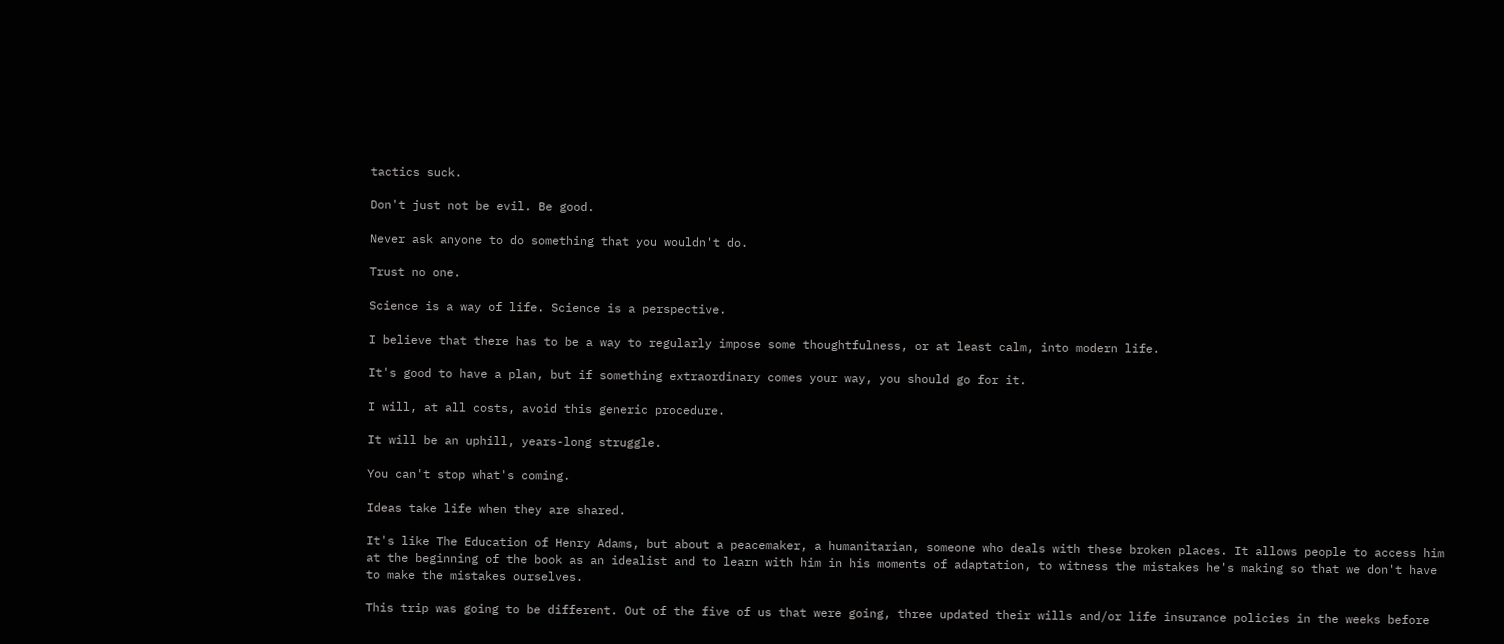tactics suck.

Don't just not be evil. Be good.

Never ask anyone to do something that you wouldn't do.

Trust no one.

Science is a way of life. Science is a perspective.

I believe that there has to be a way to regularly impose some thoughtfulness, or at least calm, into modern life.

It's good to have a plan, but if something extraordinary comes your way, you should go for it.

I will, at all costs, avoid this generic procedure.

It will be an uphill, years-long struggle.

You can't stop what's coming.

Ideas take life when they are shared.

It's like The Education of Henry Adams, but about a peacemaker, a humanitarian, someone who deals with these broken places. It allows people to access him at the beginning of the book as an idealist and to learn with him in his moments of adaptation, to witness the mistakes he's making so that we don't have to make the mistakes ourselves.

This trip was going to be different. Out of the five of us that were going, three updated their wills and/or life insurance policies in the weeks before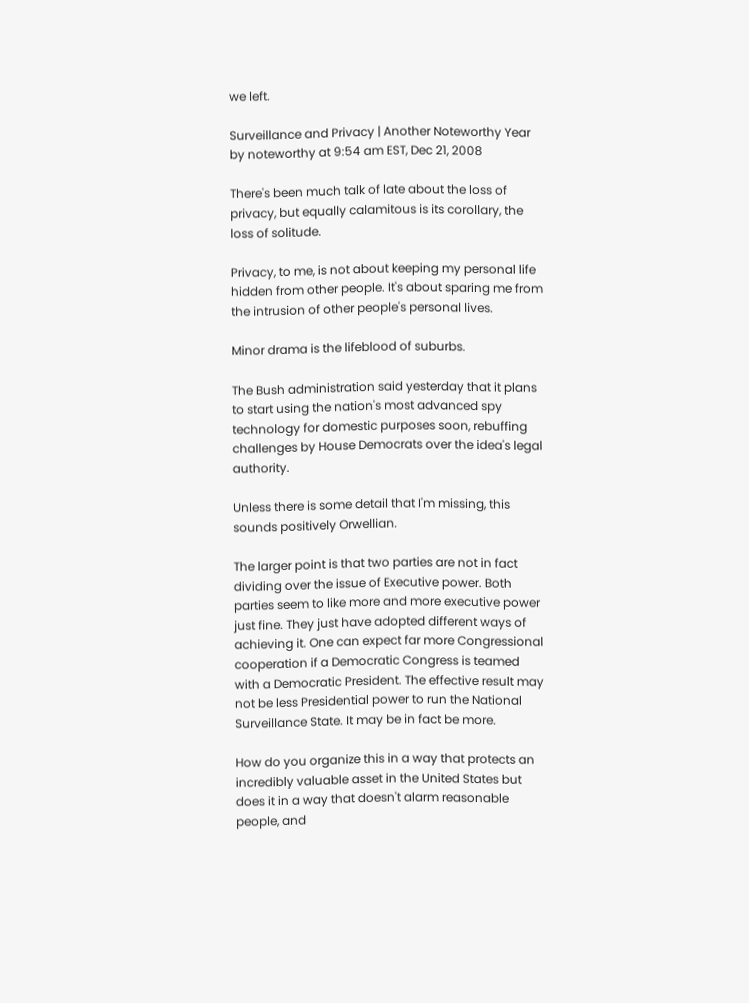we left.

Surveillance and Privacy | Another Noteworthy Year
by noteworthy at 9:54 am EST, Dec 21, 2008

There's been much talk of late about the loss of privacy, but equally calamitous is its corollary, the loss of solitude.

Privacy, to me, is not about keeping my personal life hidden from other people. It's about sparing me from the intrusion of other people's personal lives.

Minor drama is the lifeblood of suburbs.

The Bush administration said yesterday that it plans to start using the nation's most advanced spy technology for domestic purposes soon, rebuffing challenges by House Democrats over the idea's legal authority.

Unless there is some detail that I'm missing, this sounds positively Orwellian.

The larger point is that two parties are not in fact dividing over the issue of Executive power. Both parties seem to like more and more executive power just fine. They just have adopted different ways of achieving it. One can expect far more Congressional cooperation if a Democratic Congress is teamed with a Democratic President. The effective result may not be less Presidential power to run the National Surveillance State. It may be in fact be more.

How do you organize this in a way that protects an incredibly valuable asset in the United States but does it in a way that doesn't alarm reasonable people, and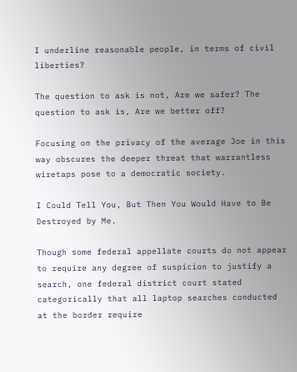I underline reasonable people, in terms of civil liberties?

The question to ask is not, Are we safer? The question to ask is, Are we better off?

Focusing on the privacy of the average Joe in this way obscures the deeper threat that warrantless wiretaps pose to a democratic society.

I Could Tell You, But Then You Would Have to Be Destroyed by Me.

Though some federal appellate courts do not appear to require any degree of suspicion to justify a search, one federal district court stated categorically that all laptop searches conducted at the border require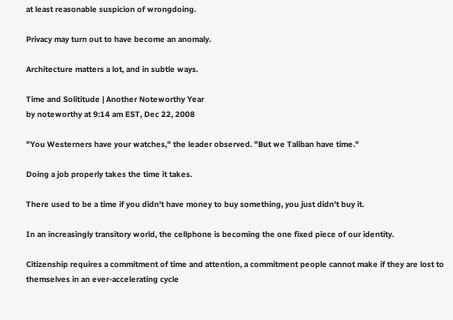at least reasonable suspicion of wrongdoing.

Privacy may turn out to have become an anomaly.

Architecture matters a lot, and in subtle ways.

Time and Solititude | Another Noteworthy Year
by noteworthy at 9:14 am EST, Dec 22, 2008

"You Westerners have your watches," the leader observed. "But we Taliban have time."

Doing a job properly takes the time it takes.

There used to be a time if you didn't have money to buy something, you just didn't buy it.

In an increasingly transitory world, the cellphone is becoming the one fixed piece of our identity.

Citizenship requires a commitment of time and attention, a commitment people cannot make if they are lost to themselves in an ever-accelerating cycle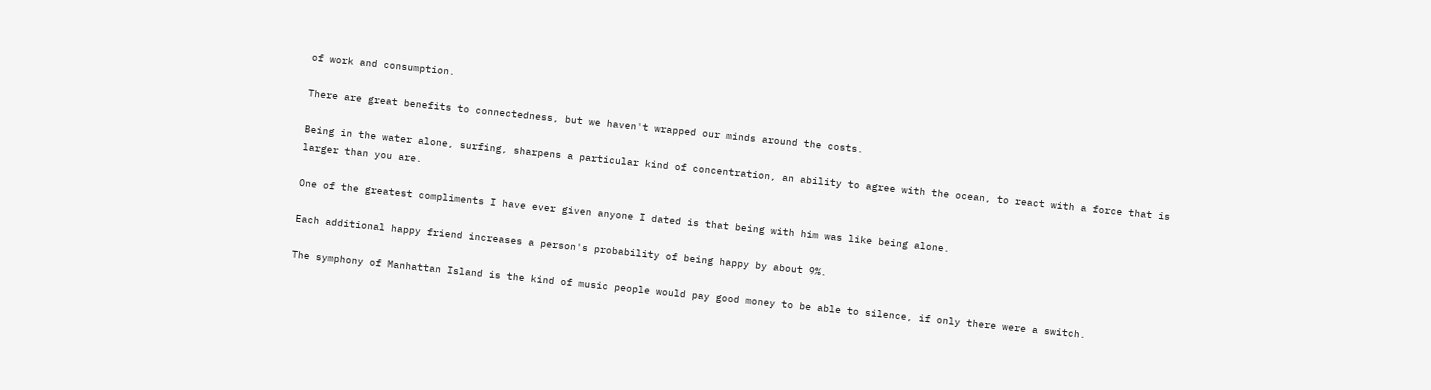of work and consumption.

There are great benefits to connectedness, but we haven't wrapped our minds around the costs.

Being in the water alone, surfing, sharpens a particular kind of concentration, an ability to agree with the ocean, to react with a force that is larger than you are.

One of the greatest compliments I have ever given anyone I dated is that being with him was like being alone.

Each additional happy friend increases a person's probability of being happy by about 9%.

The symphony of Manhattan Island is the kind of music people would pay good money to be able to silence, if only there were a switch.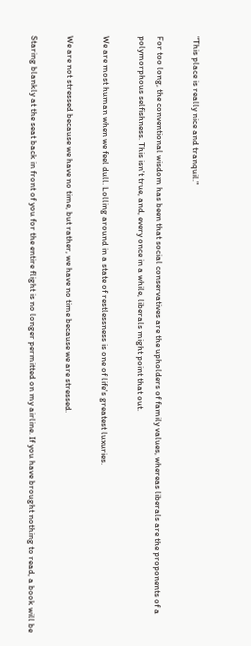"This place is really nice and tranquil."

For too long, the conventional wisdom has been that social conservatives are the upholders of family values, whereas liberals are the proponents of a polymorphous selfishness. This isn't true, and, every once in a while, liberals might point that out.

We are most human when we feel dull. Lolling around in a state of restlessness is one of life's greatest luxuries.

We are not stressed because we have no time, but rather, we have no time because we are stressed.

Staring blankly at the seat back in front of you for the entire flight is no longer permitted on my airline. If you have brought nothing to read, a book will be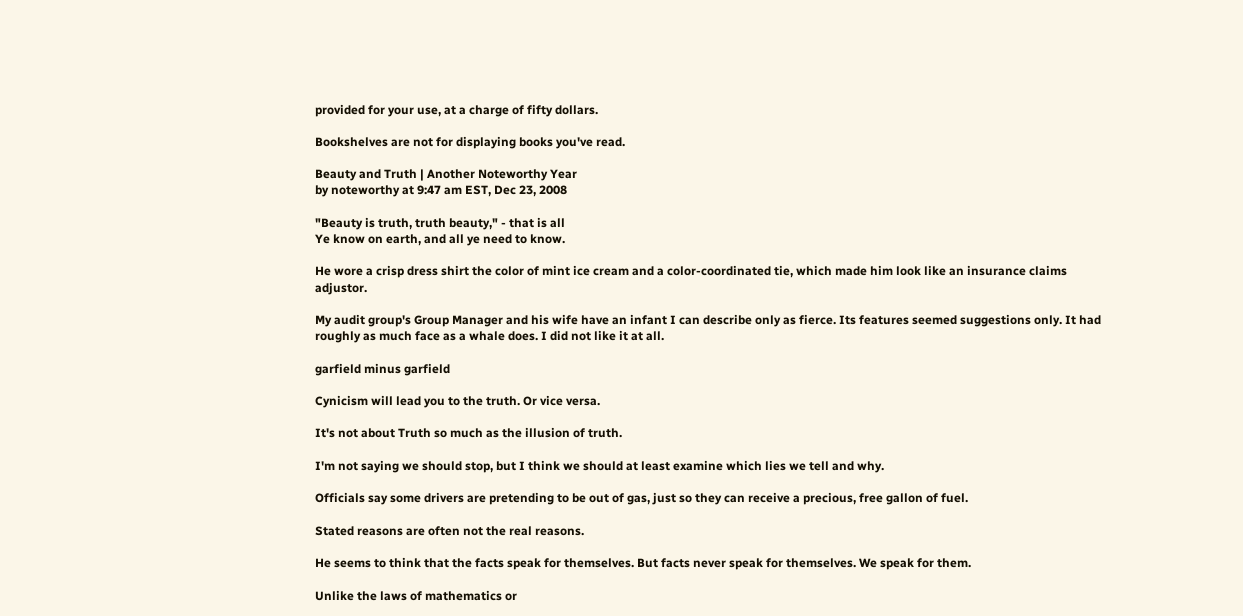provided for your use, at a charge of fifty dollars.

Bookshelves are not for displaying books you've read.

Beauty and Truth | Another Noteworthy Year
by noteworthy at 9:47 am EST, Dec 23, 2008

"Beauty is truth, truth beauty," - that is all
Ye know on earth, and all ye need to know.

He wore a crisp dress shirt the color of mint ice cream and a color-coordinated tie, which made him look like an insurance claims adjustor.

My audit group's Group Manager and his wife have an infant I can describe only as fierce. Its features seemed suggestions only. It had roughly as much face as a whale does. I did not like it at all.

garfield minus garfield

Cynicism will lead you to the truth. Or vice versa.

It's not about Truth so much as the illusion of truth.

I'm not saying we should stop, but I think we should at least examine which lies we tell and why.

Officials say some drivers are pretending to be out of gas, just so they can receive a precious, free gallon of fuel.

Stated reasons are often not the real reasons.

He seems to think that the facts speak for themselves. But facts never speak for themselves. We speak for them.

Unlike the laws of mathematics or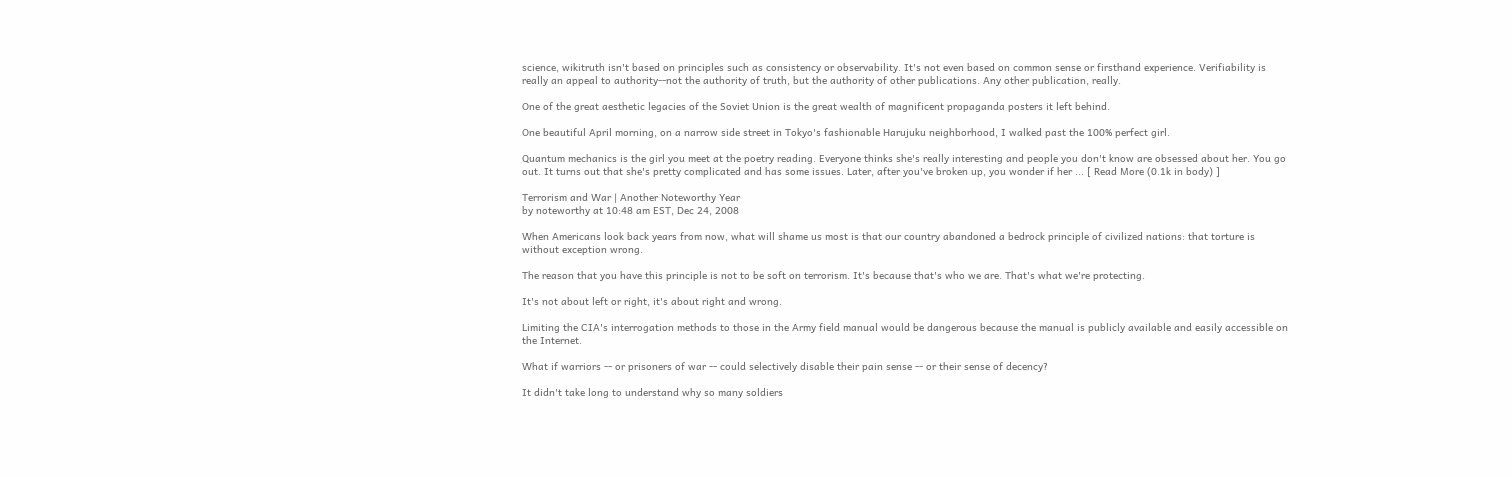science, wikitruth isn't based on principles such as consistency or observability. It's not even based on common sense or firsthand experience. Verifiability is really an appeal to authority--not the authority of truth, but the authority of other publications. Any other publication, really.

One of the great aesthetic legacies of the Soviet Union is the great wealth of magnificent propaganda posters it left behind.

One beautiful April morning, on a narrow side street in Tokyo's fashionable Harujuku neighborhood, I walked past the 100% perfect girl.

Quantum mechanics is the girl you meet at the poetry reading. Everyone thinks she's really interesting and people you don't know are obsessed about her. You go out. It turns out that she's pretty complicated and has some issues. Later, after you've broken up, you wonder if her ... [ Read More (0.1k in body) ]

Terrorism and War | Another Noteworthy Year
by noteworthy at 10:48 am EST, Dec 24, 2008

When Americans look back years from now, what will shame us most is that our country abandoned a bedrock principle of civilized nations: that torture is without exception wrong.

The reason that you have this principle is not to be soft on terrorism. It's because that's who we are. That's what we're protecting.

It's not about left or right, it's about right and wrong.

Limiting the CIA's interrogation methods to those in the Army field manual would be dangerous because the manual is publicly available and easily accessible on the Internet.

What if warriors -- or prisoners of war -- could selectively disable their pain sense -- or their sense of decency?

It didn't take long to understand why so many soldiers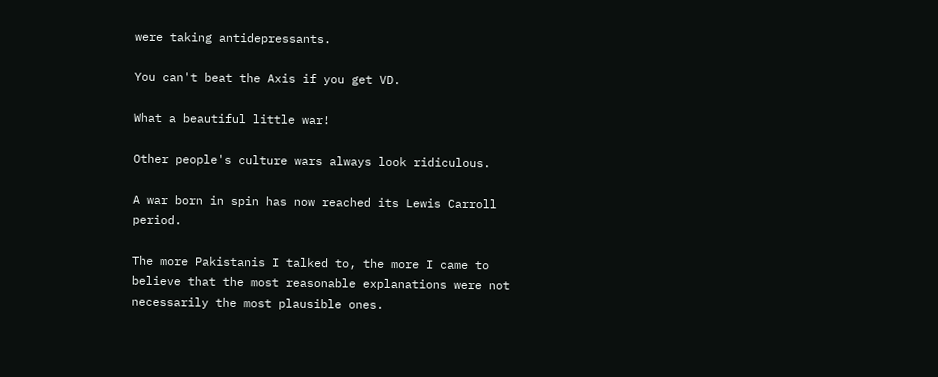were taking antidepressants.

You can't beat the Axis if you get VD.

What a beautiful little war!

Other people's culture wars always look ridiculous.

A war born in spin has now reached its Lewis Carroll period.

The more Pakistanis I talked to, the more I came to believe that the most reasonable explanations were not necessarily the most plausible ones.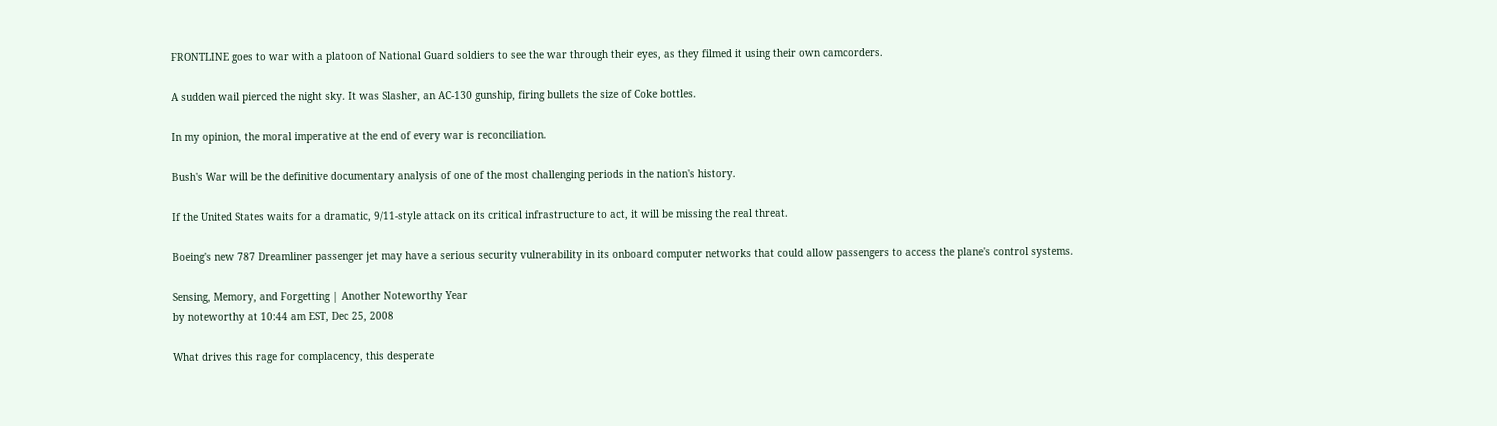FRONTLINE goes to war with a platoon of National Guard soldiers to see the war through their eyes, as they filmed it using their own camcorders.

A sudden wail pierced the night sky. It was Slasher, an AC-130 gunship, firing bullets the size of Coke bottles.

In my opinion, the moral imperative at the end of every war is reconciliation.

Bush's War will be the definitive documentary analysis of one of the most challenging periods in the nation's history.

If the United States waits for a dramatic, 9/11-style attack on its critical infrastructure to act, it will be missing the real threat.

Boeing's new 787 Dreamliner passenger jet may have a serious security vulnerability in its onboard computer networks that could allow passengers to access the plane's control systems.

Sensing, Memory, and Forgetting | Another Noteworthy Year
by noteworthy at 10:44 am EST, Dec 25, 2008

What drives this rage for complacency, this desperate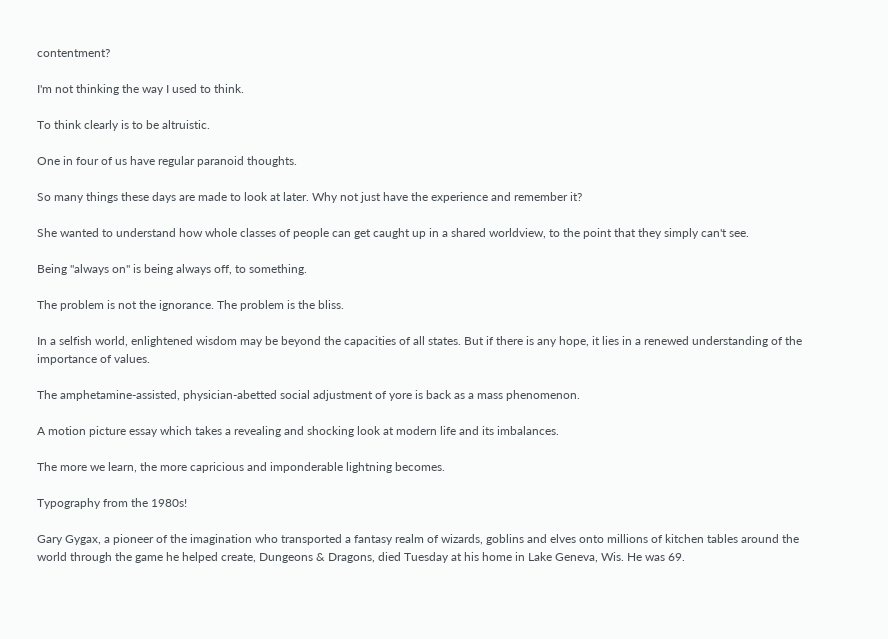contentment?

I'm not thinking the way I used to think.

To think clearly is to be altruistic.

One in four of us have regular paranoid thoughts.

So many things these days are made to look at later. Why not just have the experience and remember it?

She wanted to understand how whole classes of people can get caught up in a shared worldview, to the point that they simply can't see.

Being "always on" is being always off, to something.

The problem is not the ignorance. The problem is the bliss.

In a selfish world, enlightened wisdom may be beyond the capacities of all states. But if there is any hope, it lies in a renewed understanding of the importance of values.

The amphetamine-assisted, physician-abetted social adjustment of yore is back as a mass phenomenon.

A motion picture essay which takes a revealing and shocking look at modern life and its imbalances.

The more we learn, the more capricious and imponderable lightning becomes.

Typography from the 1980s!

Gary Gygax, a pioneer of the imagination who transported a fantasy realm of wizards, goblins and elves onto millions of kitchen tables around the world through the game he helped create, Dungeons & Dragons, died Tuesday at his home in Lake Geneva, Wis. He was 69.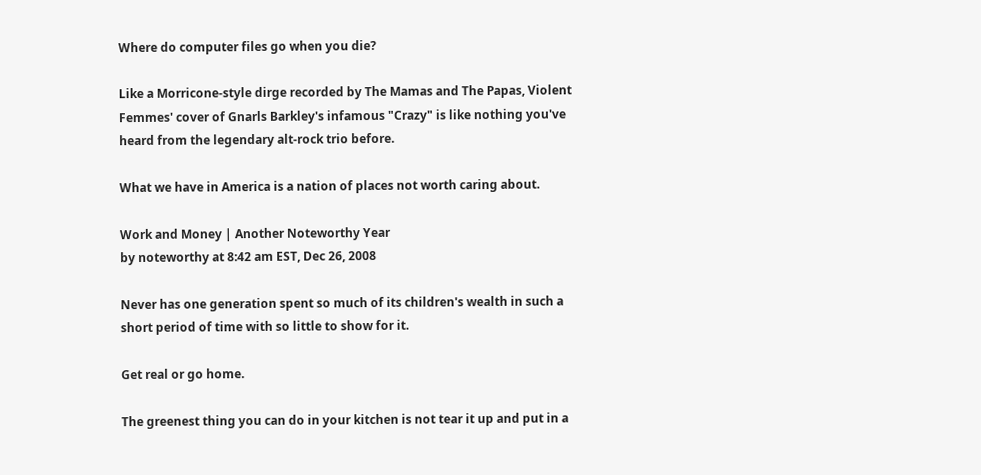Where do computer files go when you die?

Like a Morricone-style dirge recorded by The Mamas and The Papas, Violent Femmes' cover of Gnarls Barkley's infamous "Crazy" is like nothing you've heard from the legendary alt-rock trio before.

What we have in America is a nation of places not worth caring about.

Work and Money | Another Noteworthy Year
by noteworthy at 8:42 am EST, Dec 26, 2008

Never has one generation spent so much of its children's wealth in such a short period of time with so little to show for it.

Get real or go home.

The greenest thing you can do in your kitchen is not tear it up and put in a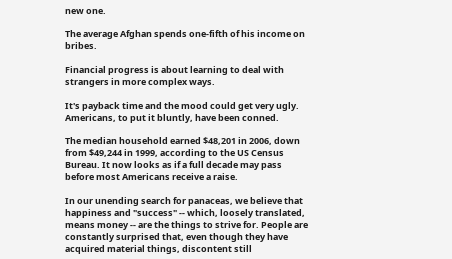new one.

The average Afghan spends one-fifth of his income on bribes.

Financial progress is about learning to deal with strangers in more complex ways.

It's payback time and the mood could get very ugly. Americans, to put it bluntly, have been conned.

The median household earned $48,201 in 2006, down from $49,244 in 1999, according to the US Census Bureau. It now looks as if a full decade may pass before most Americans receive a raise.

In our unending search for panaceas, we believe that happiness and "success" -- which, loosely translated, means money -- are the things to strive for. People are constantly surprised that, even though they have acquired material things, discontent still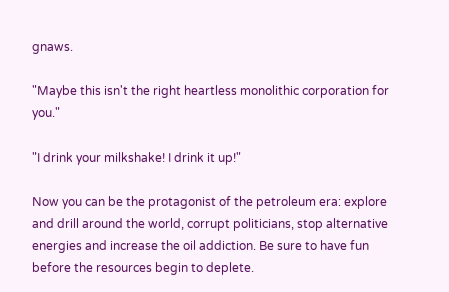gnaws.

"Maybe this isn't the right heartless monolithic corporation for you."

"I drink your milkshake! I drink it up!"

Now you can be the protagonist of the petroleum era: explore and drill around the world, corrupt politicians, stop alternative energies and increase the oil addiction. Be sure to have fun before the resources begin to deplete.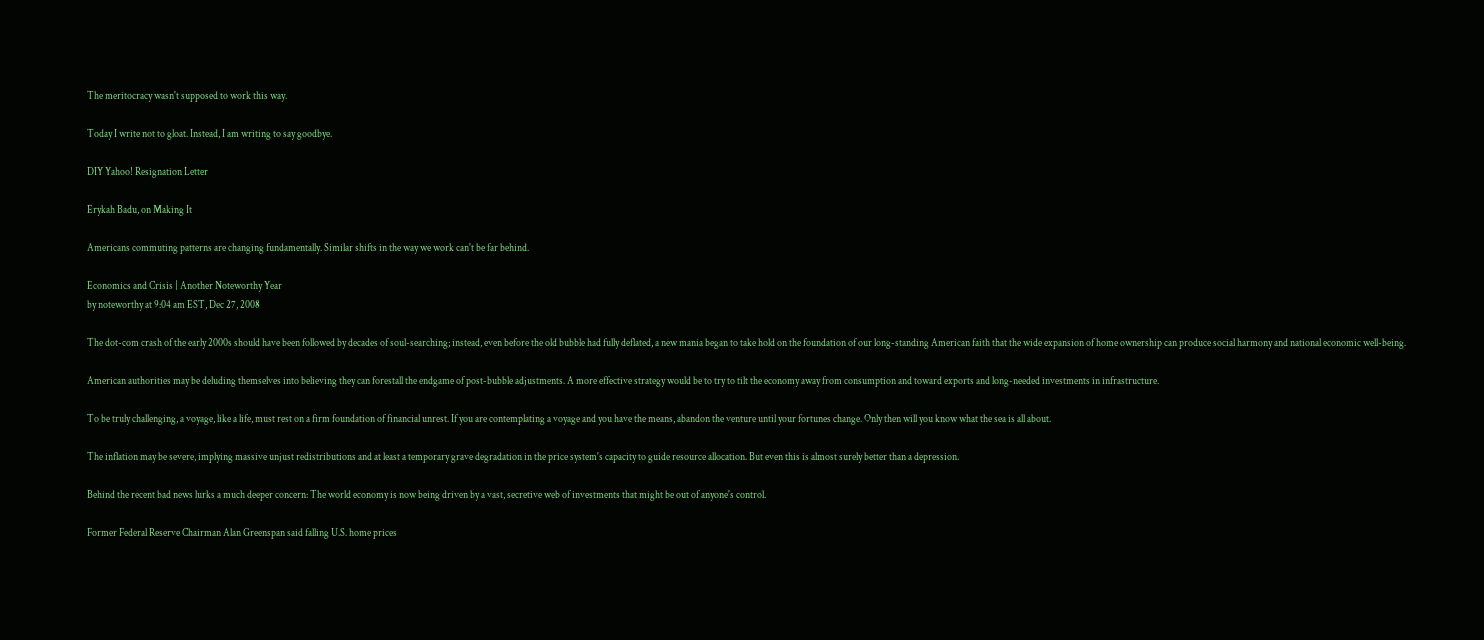The meritocracy wasn't supposed to work this way.

Today I write not to gloat. Instead, I am writing to say goodbye.

DIY Yahoo! Resignation Letter

Erykah Badu, on Making It

Americans commuting patterns are changing fundamentally. Similar shifts in the way we work can't be far behind.

Economics and Crisis | Another Noteworthy Year
by noteworthy at 9:04 am EST, Dec 27, 2008

The dot-com crash of the early 2000s should have been followed by decades of soul-searching; instead, even before the old bubble had fully deflated, a new mania began to take hold on the foundation of our long-standing American faith that the wide expansion of home ownership can produce social harmony and national economic well-being.

American authorities may be deluding themselves into believing they can forestall the endgame of post-bubble adjustments. A more effective strategy would be to try to tilt the economy away from consumption and toward exports and long-needed investments in infrastructure.

To be truly challenging, a voyage, like a life, must rest on a firm foundation of financial unrest. If you are contemplating a voyage and you have the means, abandon the venture until your fortunes change. Only then will you know what the sea is all about.

The inflation may be severe, implying massive unjust redistributions and at least a temporary grave degradation in the price system's capacity to guide resource allocation. But even this is almost surely better than a depression.

Behind the recent bad news lurks a much deeper concern: The world economy is now being driven by a vast, secretive web of investments that might be out of anyone's control.

Former Federal Reserve Chairman Alan Greenspan said falling U.S. home prices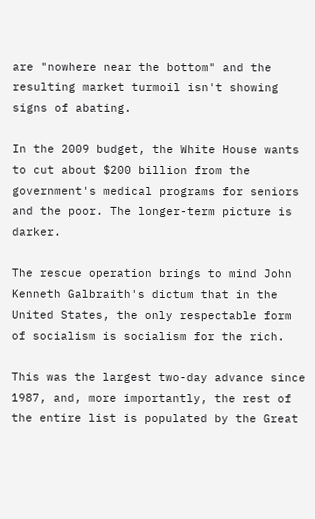are "nowhere near the bottom" and the resulting market turmoil isn't showing signs of abating.

In the 2009 budget, the White House wants to cut about $200 billion from the government's medical programs for seniors and the poor. The longer-term picture is darker.

The rescue operation brings to mind John Kenneth Galbraith's dictum that in the United States, the only respectable form of socialism is socialism for the rich.

This was the largest two-day advance since 1987, and, more importantly, the rest of the entire list is populated by the Great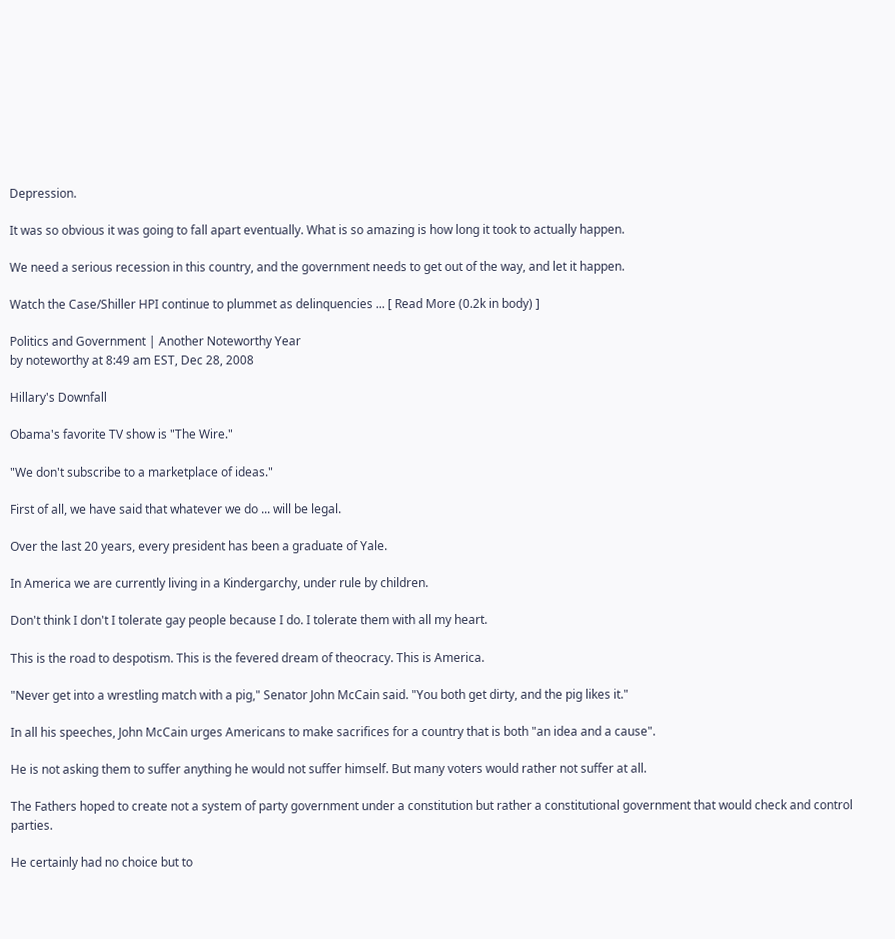Depression.

It was so obvious it was going to fall apart eventually. What is so amazing is how long it took to actually happen.

We need a serious recession in this country, and the government needs to get out of the way, and let it happen.

Watch the Case/Shiller HPI continue to plummet as delinquencies ... [ Read More (0.2k in body) ]

Politics and Government | Another Noteworthy Year
by noteworthy at 8:49 am EST, Dec 28, 2008

Hillary's Downfall

Obama's favorite TV show is "The Wire."

"We don't subscribe to a marketplace of ideas."

First of all, we have said that whatever we do ... will be legal.

Over the last 20 years, every president has been a graduate of Yale.

In America we are currently living in a Kindergarchy, under rule by children.

Don't think I don't I tolerate gay people because I do. I tolerate them with all my heart.

This is the road to despotism. This is the fevered dream of theocracy. This is America.

"Never get into a wrestling match with a pig," Senator John McCain said. "You both get dirty, and the pig likes it."

In all his speeches, John McCain urges Americans to make sacrifices for a country that is both "an idea and a cause".

He is not asking them to suffer anything he would not suffer himself. But many voters would rather not suffer at all.

The Fathers hoped to create not a system of party government under a constitution but rather a constitutional government that would check and control parties.

He certainly had no choice but to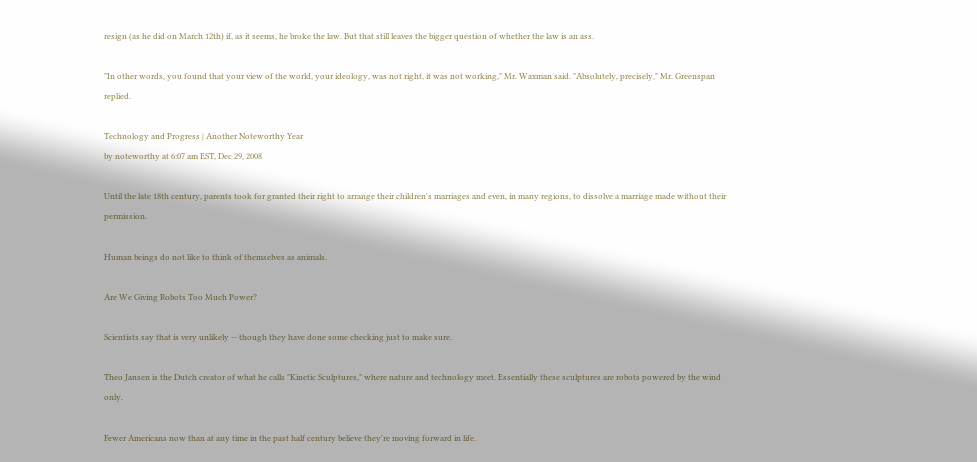resign (as he did on March 12th) if, as it seems, he broke the law. But that still leaves the bigger question of whether the law is an ass.

"In other words, you found that your view of the world, your ideology, was not right, it was not working," Mr. Waxman said. "Absolutely, precisely," Mr. Greenspan replied.

Technology and Progress | Another Noteworthy Year
by noteworthy at 6:07 am EST, Dec 29, 2008

Until the late 18th century, parents took for granted their right to arrange their children's marriages and even, in many regions, to dissolve a marriage made without their permission.

Human beings do not like to think of themselves as animals.

Are We Giving Robots Too Much Power?

Scientists say that is very unlikely -- though they have done some checking just to make sure.

Theo Jansen is the Dutch creator of what he calls "Kinetic Sculptures," where nature and technology meet. Essentially these sculptures are robots powered by the wind only.

Fewer Americans now than at any time in the past half century believe they're moving forward in life.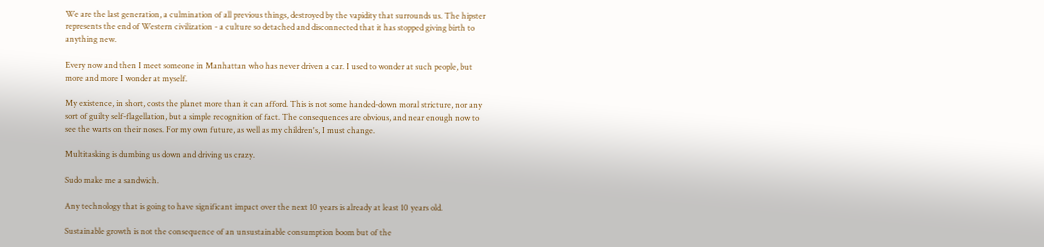We are the last generation, a culmination of all previous things, destroyed by the vapidity that surrounds us. The hipster represents the end of Western civilization - a culture so detached and disconnected that it has stopped giving birth to anything new.

Every now and then I meet someone in Manhattan who has never driven a car. I used to wonder at such people, but more and more I wonder at myself.

My existence, in short, costs the planet more than it can afford. This is not some handed-down moral stricture, nor any sort of guilty self-flagellation, but a simple recognition of fact. The consequences are obvious, and near enough now to see the warts on their noses. For my own future, as well as my children's, I must change.

Multitasking is dumbing us down and driving us crazy.

Sudo make me a sandwich.

Any technology that is going to have significant impact over the next 10 years is already at least 10 years old.

Sustainable growth is not the consequence of an unsustainable consumption boom but of the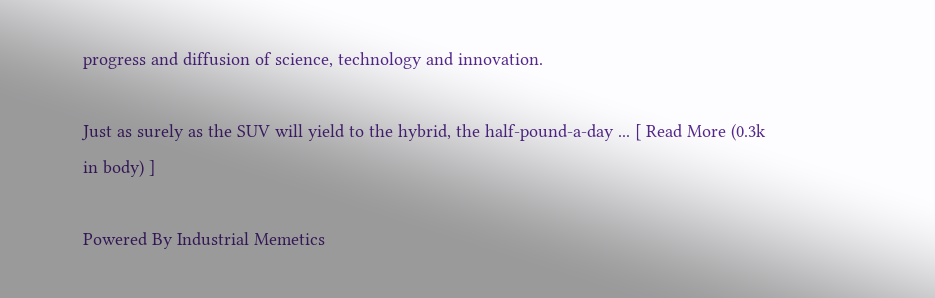progress and diffusion of science, technology and innovation.

Just as surely as the SUV will yield to the hybrid, the half-pound-a-day ... [ Read More (0.3k in body) ]

Powered By Industrial Memetics